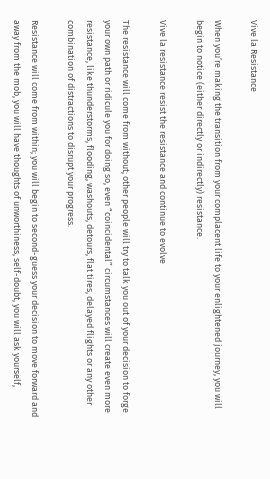Vive la Resistance

When you’re making the transition from your complacent life to your enlightened journey, you will begin to notice (either directly or indirectly) resistance.

Vive la resistance resist the resistance and continue to evolve

The resistance will come from without; other people will try to talk you out of your decision to forge your own path or ridicule you for doing so, even “coincidental” circumstances will create even more resistance, like thunderstorms, flooding, washouts, detours, flat tires, delayed flights or any other combination of distractions to disrupt your progress.

Resistance will come from within; you will begin to second-guess your decision to move forward and away from the mob, you will have thoughts of unworthiness, self-doubt, you will ask yourself,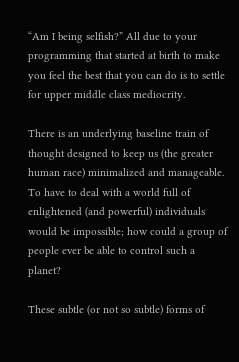“Am I being selfish?” All due to your programming that started at birth to make you feel the best that you can do is to settle for upper middle class mediocrity.

There is an underlying baseline train of thought designed to keep us (the greater human race) minimalized and manageable. To have to deal with a world full of enlightened (and powerful) individuals would be impossible; how could a group of people ever be able to control such a planet?

These subtle (or not so subtle) forms of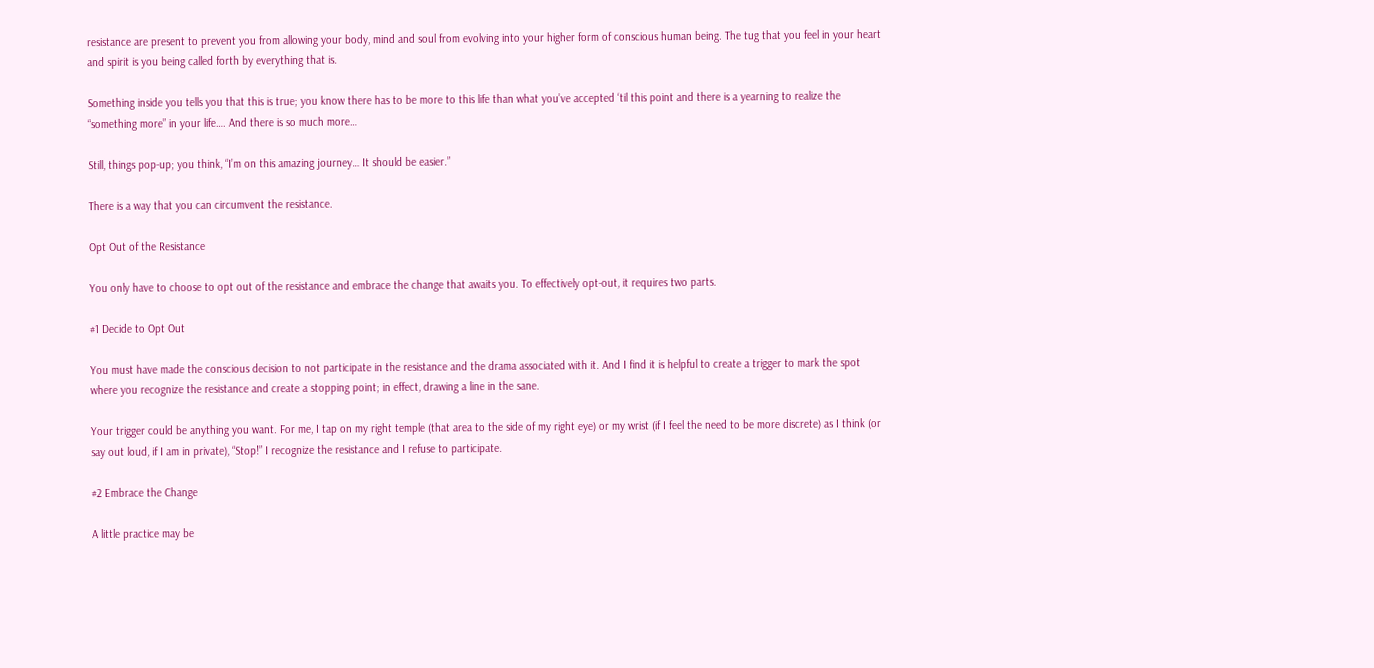resistance are present to prevent you from allowing your body, mind and soul from evolving into your higher form of conscious human being. The tug that you feel in your heart and spirit is you being called forth by everything that is.

Something inside you tells you that this is true; you know there has to be more to this life than what you’ve accepted ‘til this point and there is a yearning to realize the “something more” in your life…. And there is so much more…

Still, things pop-up; you think, “I’m on this amazing journey… It should be easier.”

There is a way that you can circumvent the resistance.

Opt Out of the Resistance

You only have to choose to opt out of the resistance and embrace the change that awaits you. To effectively opt-out, it requires two parts.

#1 Decide to Opt Out

You must have made the conscious decision to not participate in the resistance and the drama associated with it. And I find it is helpful to create a trigger to mark the spot where you recognize the resistance and create a stopping point; in effect, drawing a line in the sane.

Your trigger could be anything you want. For me, I tap on my right temple (that area to the side of my right eye) or my wrist (if I feel the need to be more discrete) as I think (or say out loud, if I am in private), “Stop!” I recognize the resistance and I refuse to participate.

#2 Embrace the Change

A little practice may be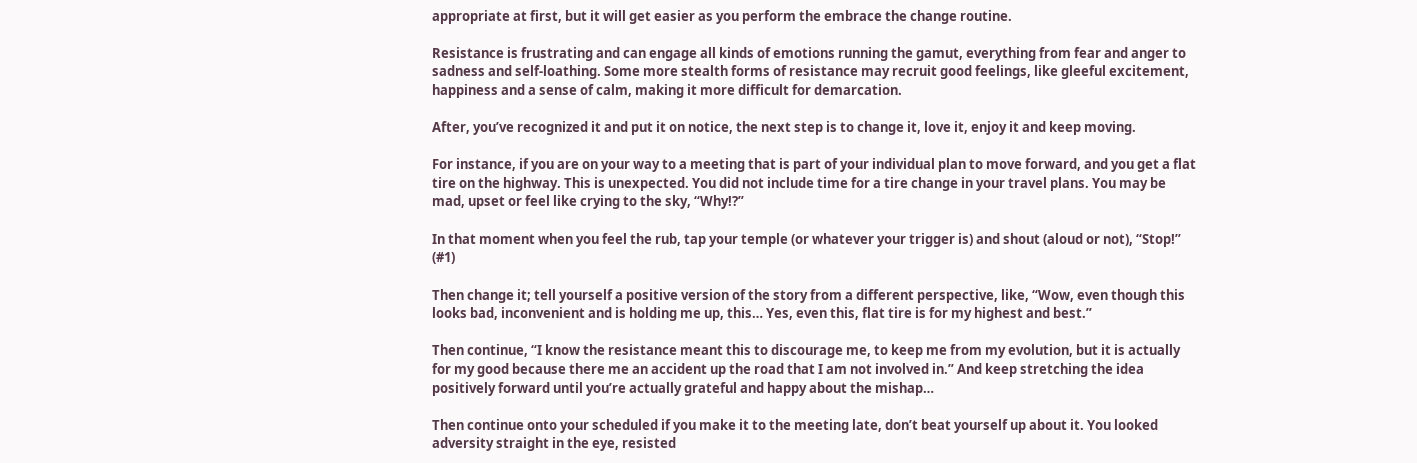appropriate at first, but it will get easier as you perform the embrace the change routine.

Resistance is frustrating and can engage all kinds of emotions running the gamut, everything from fear and anger to sadness and self-loathing. Some more stealth forms of resistance may recruit good feelings, like gleeful excitement, happiness and a sense of calm, making it more difficult for demarcation.

After, you’ve recognized it and put it on notice, the next step is to change it, love it, enjoy it and keep moving.

For instance, if you are on your way to a meeting that is part of your individual plan to move forward, and you get a flat tire on the highway. This is unexpected. You did not include time for a tire change in your travel plans. You may be mad, upset or feel like crying to the sky, “Why!?”

In that moment when you feel the rub, tap your temple (or whatever your trigger is) and shout (aloud or not), “Stop!” (#1)

Then change it; tell yourself a positive version of the story from a different perspective, like, “Wow, even though this looks bad, inconvenient and is holding me up, this… Yes, even this, flat tire is for my highest and best.”

Then continue, “I know the resistance meant this to discourage me, to keep me from my evolution, but it is actually for my good because there me an accident up the road that I am not involved in.” And keep stretching the idea positively forward until you’re actually grateful and happy about the mishap…

Then continue onto your scheduled if you make it to the meeting late, don’t beat yourself up about it. You looked adversity straight in the eye, resisted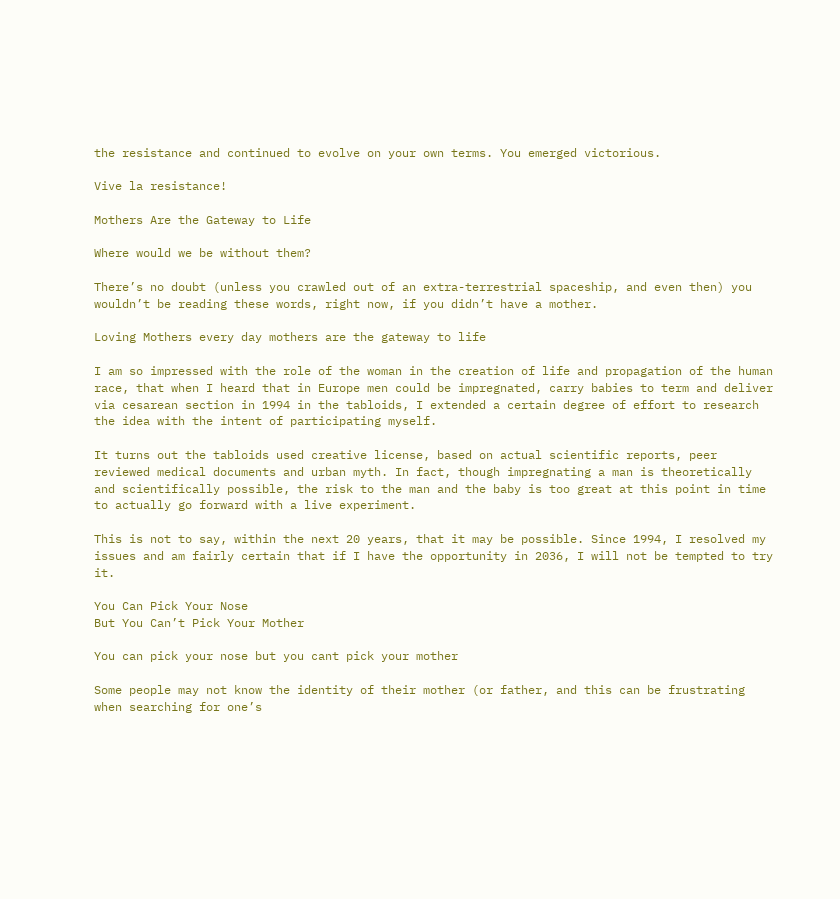the resistance and continued to evolve on your own terms. You emerged victorious.

Vive la resistance!

Mothers Are the Gateway to Life

Where would we be without them?

There’s no doubt (unless you crawled out of an extra-terrestrial spaceship, and even then) you wouldn’t be reading these words, right now, if you didn’t have a mother.

Loving Mothers every day mothers are the gateway to life

I am so impressed with the role of the woman in the creation of life and propagation of the human race, that when I heard that in Europe men could be impregnated, carry babies to term and deliver via cesarean section in 1994 in the tabloids, I extended a certain degree of effort to research the idea with the intent of participating myself.

It turns out the tabloids used creative license, based on actual scientific reports, peer reviewed medical documents and urban myth. In fact, though impregnating a man is theoretically and scientifically possible, the risk to the man and the baby is too great at this point in time to actually go forward with a live experiment.

This is not to say, within the next 20 years, that it may be possible. Since 1994, I resolved my issues and am fairly certain that if I have the opportunity in 2036, I will not be tempted to try it.

You Can Pick Your Nose
But You Can’t Pick Your Mother

You can pick your nose but you cant pick your mother

Some people may not know the identity of their mother (or father, and this can be frustrating when searching for one’s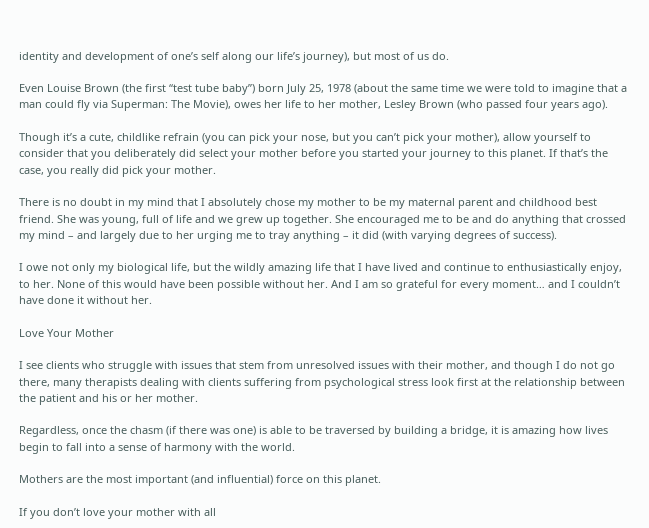identity and development of one’s self along our life’s journey), but most of us do.

Even Louise Brown (the first “test tube baby”) born July 25, 1978 (about the same time we were told to imagine that a man could fly via Superman: The Movie), owes her life to her mother, Lesley Brown (who passed four years ago).

Though it’s a cute, childlike refrain (you can pick your nose, but you can’t pick your mother), allow yourself to consider that you deliberately did select your mother before you started your journey to this planet. If that’s the case, you really did pick your mother.

There is no doubt in my mind that I absolutely chose my mother to be my maternal parent and childhood best friend. She was young, full of life and we grew up together. She encouraged me to be and do anything that crossed my mind – and largely due to her urging me to tray anything – it did (with varying degrees of success).

I owe not only my biological life, but the wildly amazing life that I have lived and continue to enthusiastically enjoy, to her. None of this would have been possible without her. And I am so grateful for every moment… and I couldn’t have done it without her.

Love Your Mother

I see clients who struggle with issues that stem from unresolved issues with their mother, and though I do not go there, many therapists dealing with clients suffering from psychological stress look first at the relationship between the patient and his or her mother.

Regardless, once the chasm (if there was one) is able to be traversed by building a bridge, it is amazing how lives begin to fall into a sense of harmony with the world.

Mothers are the most important (and influential) force on this planet.

If you don’t love your mother with all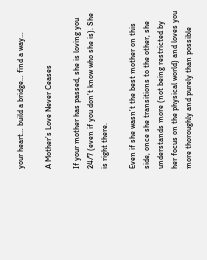your heart… build a bridge… find a way…

A Mother’s Love Never Ceases

If your mother has passed, she is loving you 24/7 (even if you don’t know who she is). She is right there.

Even if she wasn’t the best mother on this side, once she transitions to the other, she understands more (not being restricted by her focus on the physical world) and loves you more thoroughly and purely than possible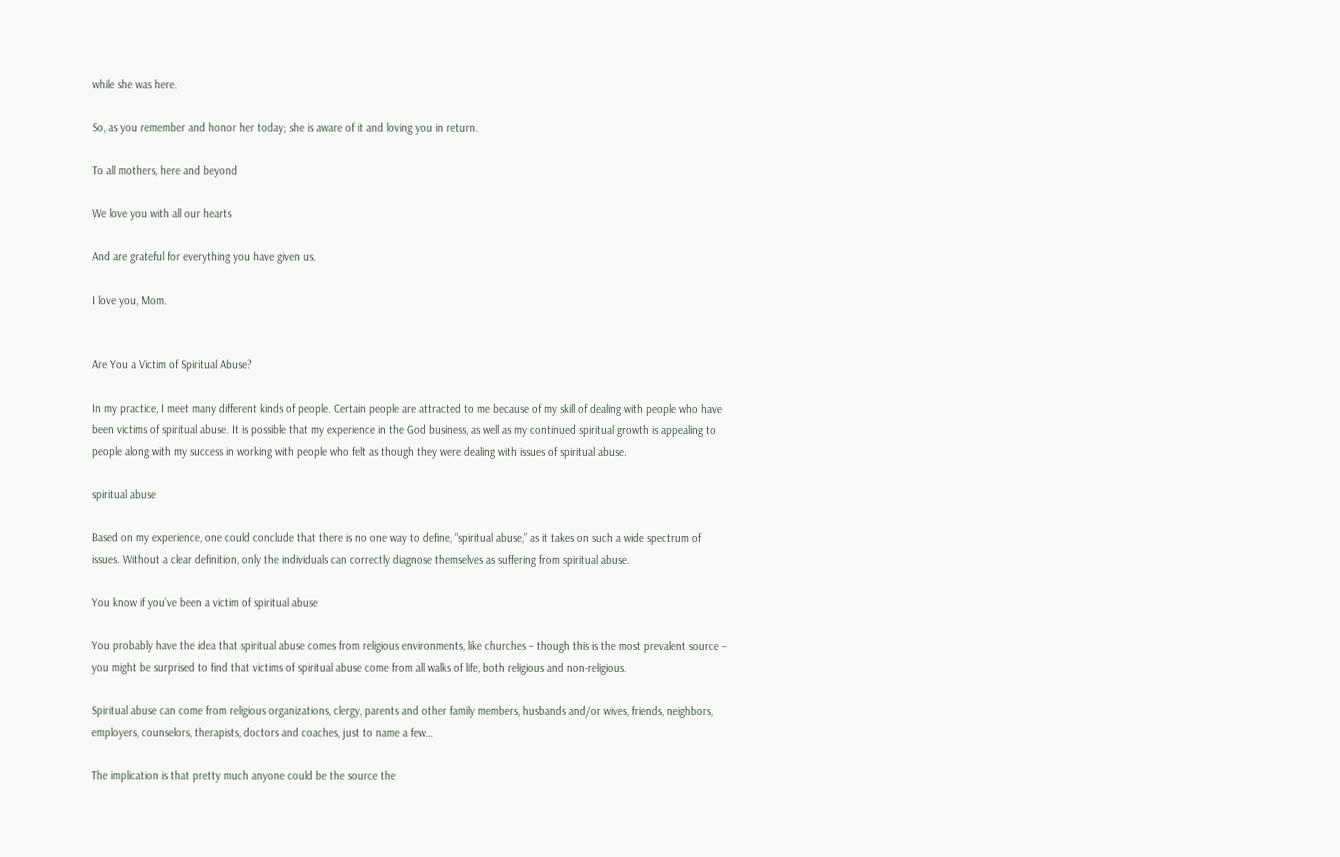while she was here.

So, as you remember and honor her today; she is aware of it and loving you in return.

To all mothers, here and beyond

We love you with all our hearts

And are grateful for everything you have given us.

I love you, Mom.


Are You a Victim of Spiritual Abuse?

In my practice, I meet many different kinds of people. Certain people are attracted to me because of my skill of dealing with people who have been victims of spiritual abuse. It is possible that my experience in the God business, as well as my continued spiritual growth is appealing to people along with my success in working with people who felt as though they were dealing with issues of spiritual abuse.

spiritual abuse

Based on my experience, one could conclude that there is no one way to define, “spiritual abuse,” as it takes on such a wide spectrum of issues. Without a clear definition, only the individuals can correctly diagnose themselves as suffering from spiritual abuse.

You know if you’ve been a victim of spiritual abuse

You probably have the idea that spiritual abuse comes from religious environments, like churches – though this is the most prevalent source – you might be surprised to find that victims of spiritual abuse come from all walks of life, both religious and non-religious.

Spiritual abuse can come from religious organizations, clergy, parents and other family members, husbands and/or wives, friends, neighbors, employers, counselors, therapists, doctors and coaches, just to name a few…

The implication is that pretty much anyone could be the source the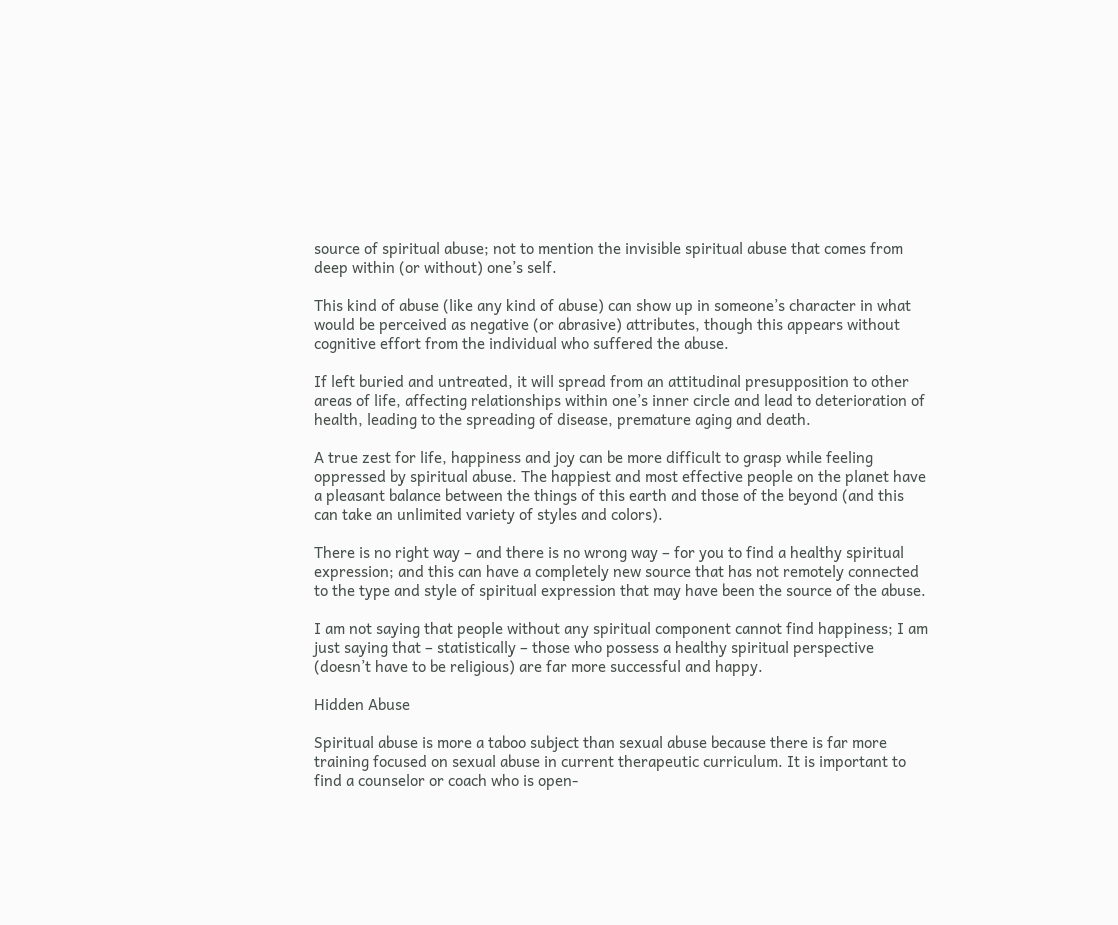source of spiritual abuse; not to mention the invisible spiritual abuse that comes from deep within (or without) one’s self.

This kind of abuse (like any kind of abuse) can show up in someone’s character in what would be perceived as negative (or abrasive) attributes, though this appears without cognitive effort from the individual who suffered the abuse.

If left buried and untreated, it will spread from an attitudinal presupposition to other areas of life, affecting relationships within one’s inner circle and lead to deterioration of health, leading to the spreading of disease, premature aging and death.

A true zest for life, happiness and joy can be more difficult to grasp while feeling oppressed by spiritual abuse. The happiest and most effective people on the planet have a pleasant balance between the things of this earth and those of the beyond (and this can take an unlimited variety of styles and colors).

There is no right way – and there is no wrong way – for you to find a healthy spiritual expression; and this can have a completely new source that has not remotely connected to the type and style of spiritual expression that may have been the source of the abuse.

I am not saying that people without any spiritual component cannot find happiness; I am just saying that – statistically – those who possess a healthy spiritual perspective (doesn’t have to be religious) are far more successful and happy.

Hidden Abuse

Spiritual abuse is more a taboo subject than sexual abuse because there is far more training focused on sexual abuse in current therapeutic curriculum. It is important to find a counselor or coach who is open-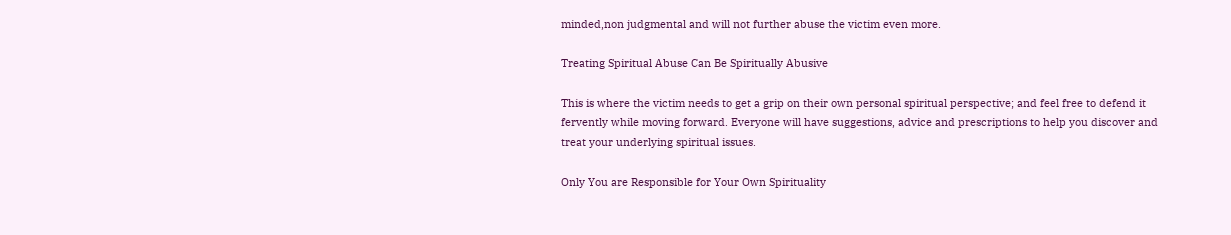minded,non judgmental and will not further abuse the victim even more.

Treating Spiritual Abuse Can Be Spiritually Abusive

This is where the victim needs to get a grip on their own personal spiritual perspective; and feel free to defend it fervently while moving forward. Everyone will have suggestions, advice and prescriptions to help you discover and treat your underlying spiritual issues.

Only You are Responsible for Your Own Spirituality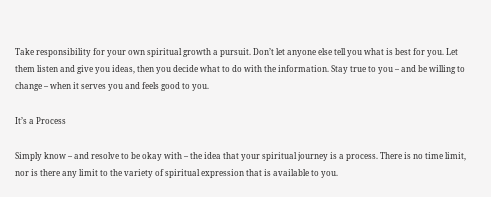Take responsibility for your own spiritual growth a pursuit. Don’t let anyone else tell you what is best for you. Let them listen and give you ideas, then you decide what to do with the information. Stay true to you – and be willing to change – when it serves you and feels good to you.

It’s a Process

Simply know – and resolve to be okay with – the idea that your spiritual journey is a process. There is no time limit, nor is there any limit to the variety of spiritual expression that is available to you.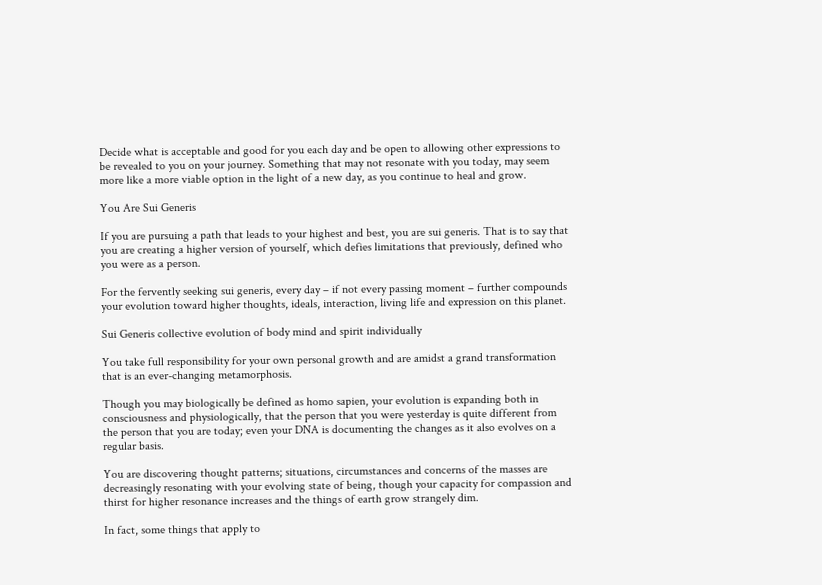Decide what is acceptable and good for you each day and be open to allowing other expressions to be revealed to you on your journey. Something that may not resonate with you today, may seem more like a more viable option in the light of a new day, as you continue to heal and grow.

You Are Sui Generis

If you are pursuing a path that leads to your highest and best, you are sui generis. That is to say that you are creating a higher version of yourself, which defies limitations that previously, defined who you were as a person.

For the fervently seeking sui generis, every day – if not every passing moment – further compounds your evolution toward higher thoughts, ideals, interaction, living life and expression on this planet.

Sui Generis collective evolution of body mind and spirit individually

You take full responsibility for your own personal growth and are amidst a grand transformation that is an ever-changing metamorphosis.

Though you may biologically be defined as homo sapien, your evolution is expanding both in consciousness and physiologically, that the person that you were yesterday is quite different from the person that you are today; even your DNA is documenting the changes as it also evolves on a regular basis.

You are discovering thought patterns; situations, circumstances and concerns of the masses are decreasingly resonating with your evolving state of being, though your capacity for compassion and thirst for higher resonance increases and the things of earth grow strangely dim.

In fact, some things that apply to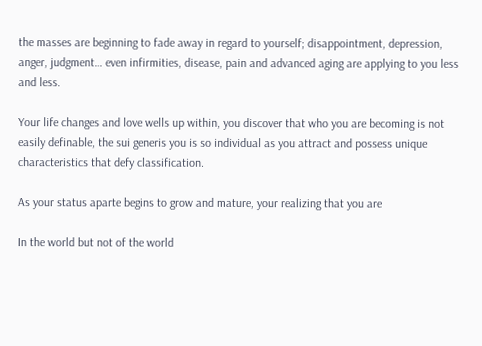the masses are beginning to fade away in regard to yourself; disappointment, depression, anger, judgment… even infirmities, disease, pain and advanced aging are applying to you less and less.

Your life changes and love wells up within, you discover that who you are becoming is not easily definable, the sui generis you is so individual as you attract and possess unique characteristics that defy classification.

As your status aparte begins to grow and mature, your realizing that you are

In the world but not of the world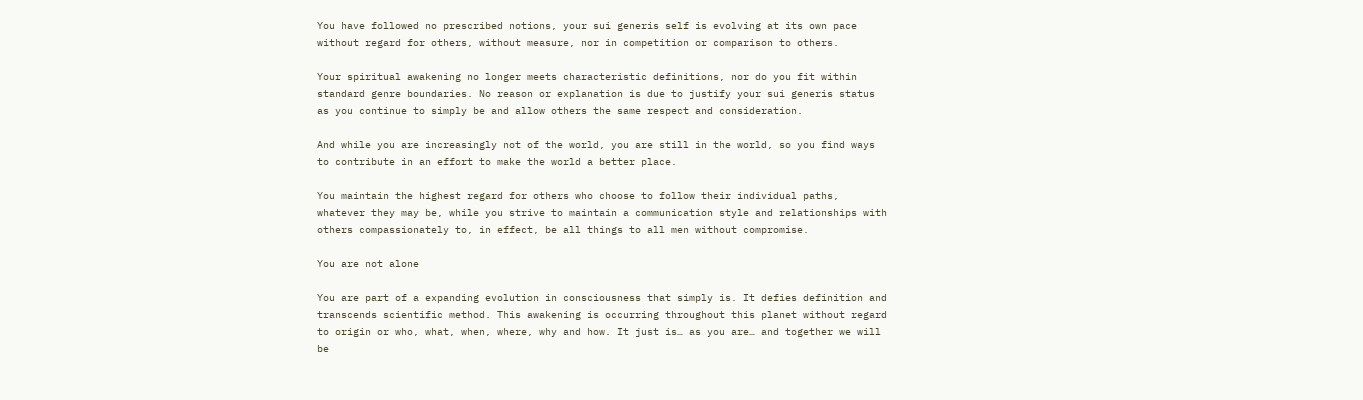You have followed no prescribed notions, your sui generis self is evolving at its own pace without regard for others, without measure, nor in competition or comparison to others.

Your spiritual awakening no longer meets characteristic definitions, nor do you fit within standard genre boundaries. No reason or explanation is due to justify your sui generis status as you continue to simply be and allow others the same respect and consideration.

And while you are increasingly not of the world, you are still in the world, so you find ways to contribute in an effort to make the world a better place.

You maintain the highest regard for others who choose to follow their individual paths, whatever they may be, while you strive to maintain a communication style and relationships with others compassionately to, in effect, be all things to all men without compromise.

You are not alone

You are part of a expanding evolution in consciousness that simply is. It defies definition and transcends scientific method. This awakening is occurring throughout this planet without regard to origin or who, what, when, where, why and how. It just is… as you are… and together we will be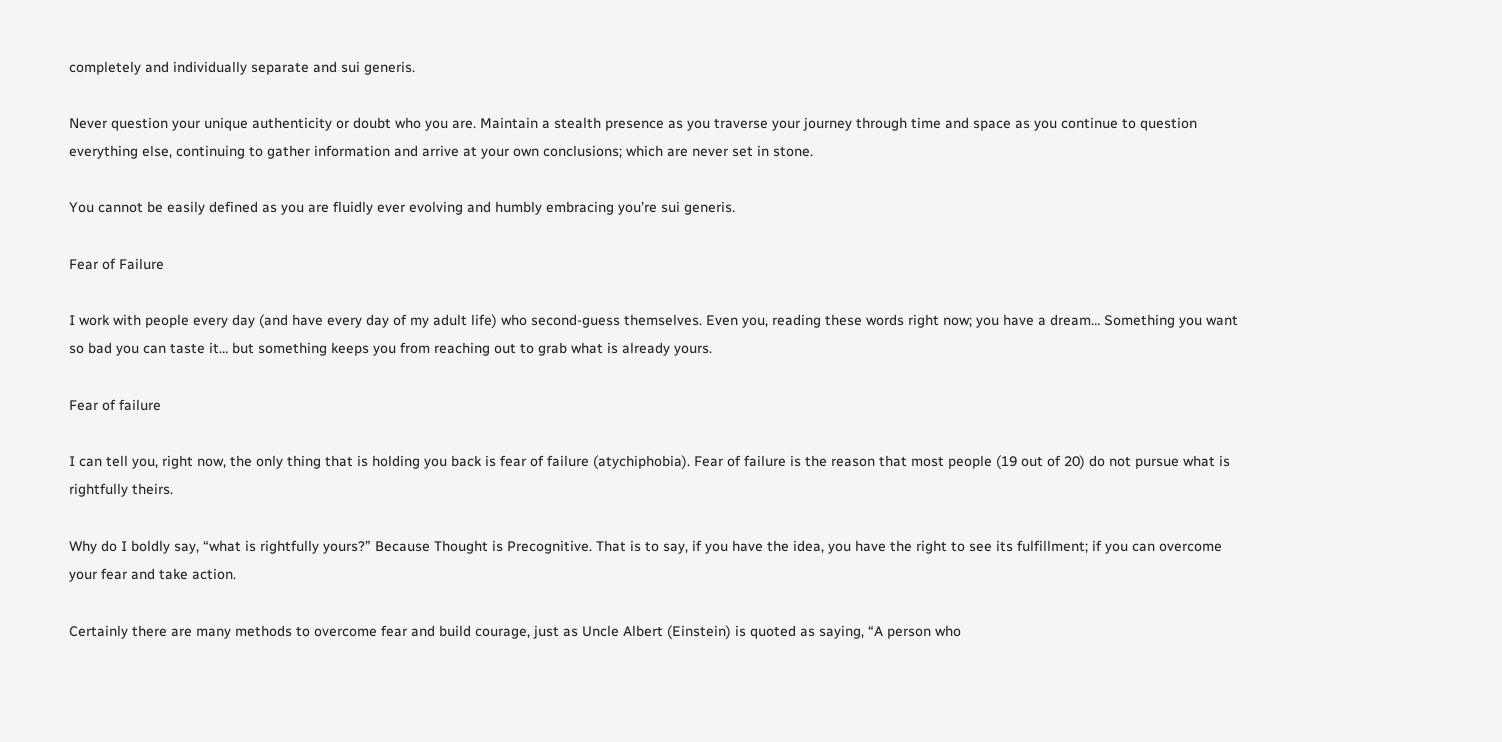completely and individually separate and sui generis.

Never question your unique authenticity or doubt who you are. Maintain a stealth presence as you traverse your journey through time and space as you continue to question everything else, continuing to gather information and arrive at your own conclusions; which are never set in stone.

You cannot be easily defined as you are fluidly ever evolving and humbly embracing you’re sui generis.

Fear of Failure

I work with people every day (and have every day of my adult life) who second-guess themselves. Even you, reading these words right now; you have a dream… Something you want so bad you can taste it… but something keeps you from reaching out to grab what is already yours.

Fear of failure

I can tell you, right now, the only thing that is holding you back is fear of failure (atychiphobia). Fear of failure is the reason that most people (19 out of 20) do not pursue what is rightfully theirs.

Why do I boldly say, “what is rightfully yours?” Because Thought is Precognitive. That is to say, if you have the idea, you have the right to see its fulfillment; if you can overcome your fear and take action.

Certainly there are many methods to overcome fear and build courage, just as Uncle Albert (Einstein) is quoted as saying, “A person who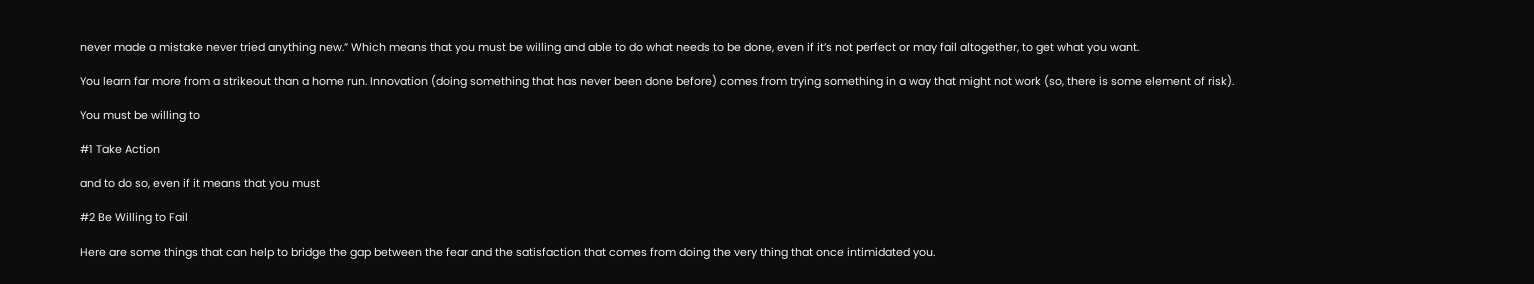never made a mistake never tried anything new.” Which means that you must be willing and able to do what needs to be done, even if it’s not perfect or may fail altogether, to get what you want.

You learn far more from a strikeout than a home run. Innovation (doing something that has never been done before) comes from trying something in a way that might not work (so, there is some element of risk).

You must be willing to

#1 Take Action

and to do so, even if it means that you must

#2 Be Willing to Fail

Here are some things that can help to bridge the gap between the fear and the satisfaction that comes from doing the very thing that once intimidated you.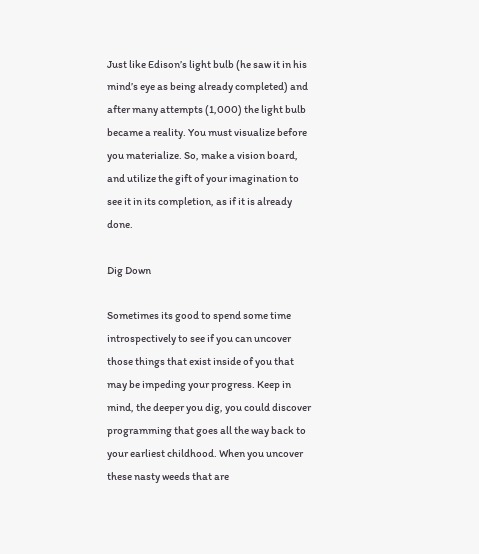Just like Edison’s light bulb (he saw it in his mind’s eye as being already completed) and after many attempts (1,000) the light bulb became a reality. You must visualize before you materialize. So, make a vision board, and utilize the gift of your imagination to see it in its completion, as if it is already done.

Dig Down

Sometimes its good to spend some time introspectively to see if you can uncover those things that exist inside of you that may be impeding your progress. Keep in mind, the deeper you dig, you could discover programming that goes all the way back to your earliest childhood. When you uncover these nasty weeds that are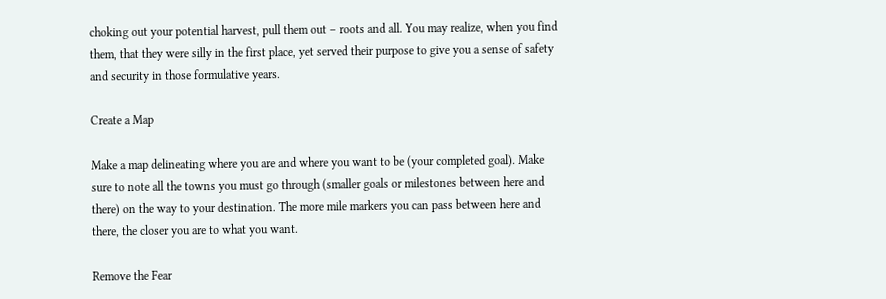choking out your potential harvest, pull them out – roots and all. You may realize, when you find them, that they were silly in the first place, yet served their purpose to give you a sense of safety and security in those formulative years.

Create a Map

Make a map delineating where you are and where you want to be (your completed goal). Make sure to note all the towns you must go through (smaller goals or milestones between here and there) on the way to your destination. The more mile markers you can pass between here and there, the closer you are to what you want.

Remove the Fear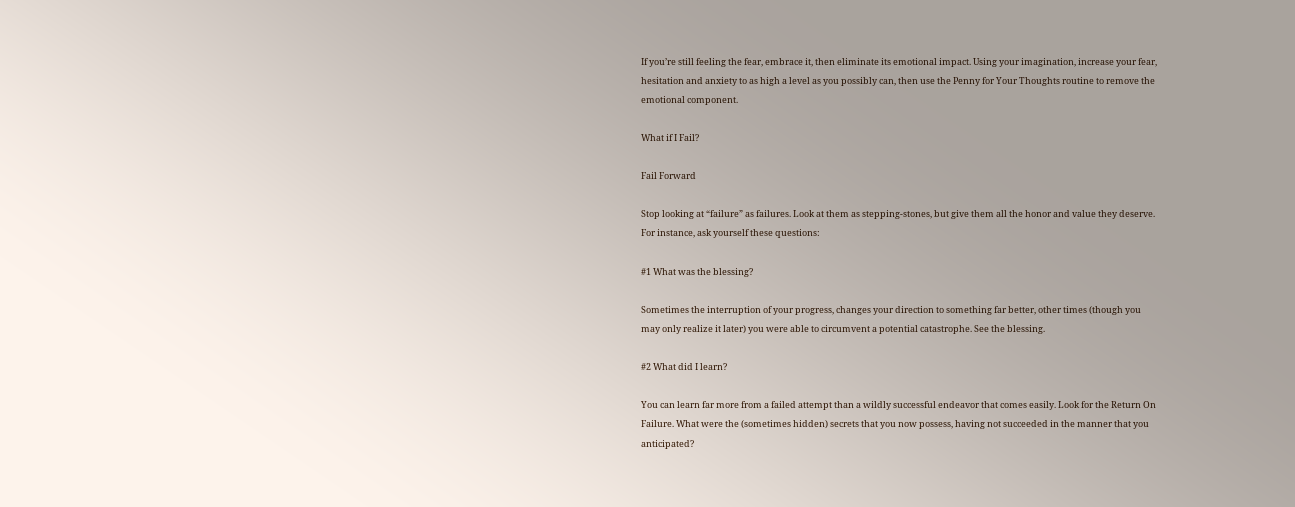If you’re still feeling the fear, embrace it, then eliminate its emotional impact. Using your imagination, increase your fear, hesitation and anxiety to as high a level as you possibly can, then use the Penny for Your Thoughts routine to remove the emotional component.

What if I Fail?

Fail Forward

Stop looking at “failure” as failures. Look at them as stepping-stones, but give them all the honor and value they deserve. For instance, ask yourself these questions:

#1 What was the blessing?

Sometimes the interruption of your progress, changes your direction to something far better, other times (though you may only realize it later) you were able to circumvent a potential catastrophe. See the blessing.

#2 What did I learn?

You can learn far more from a failed attempt than a wildly successful endeavor that comes easily. Look for the Return On Failure. What were the (sometimes hidden) secrets that you now possess, having not succeeded in the manner that you anticipated?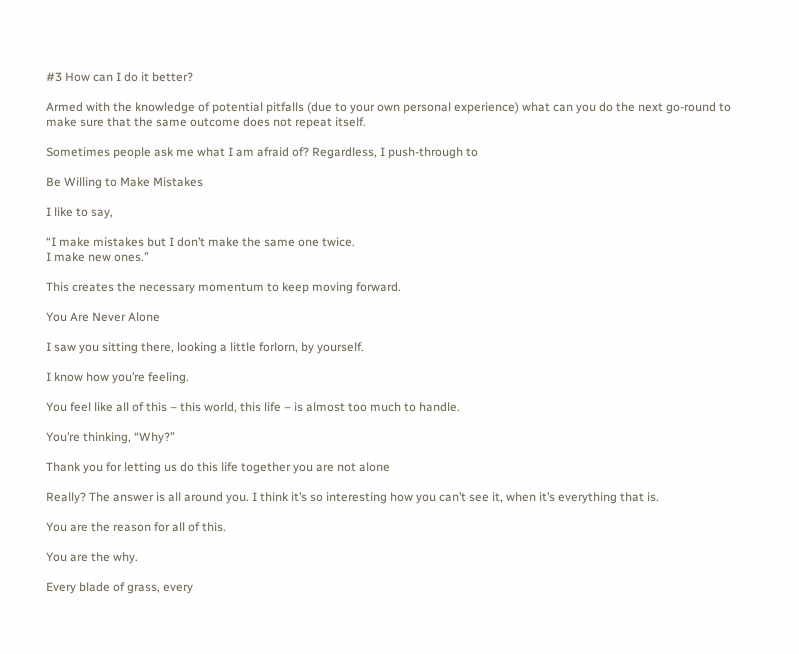#3 How can I do it better?

Armed with the knowledge of potential pitfalls (due to your own personal experience) what can you do the next go-round to make sure that the same outcome does not repeat itself.

Sometimes people ask me what I am afraid of? Regardless, I push-through to

Be Willing to Make Mistakes

I like to say,

“I make mistakes but I don’t make the same one twice.
I make new ones.”

This creates the necessary momentum to keep moving forward.

You Are Never Alone

I saw you sitting there, looking a little forlorn, by yourself.

I know how you’re feeling.

You feel like all of this – this world, this life – is almost too much to handle.

You’re thinking, “Why?”

Thank you for letting us do this life together you are not alone

Really? The answer is all around you. I think it’s so interesting how you can’t see it, when it’s everything that is.

You are the reason for all of this.

You are the why.

Every blade of grass, every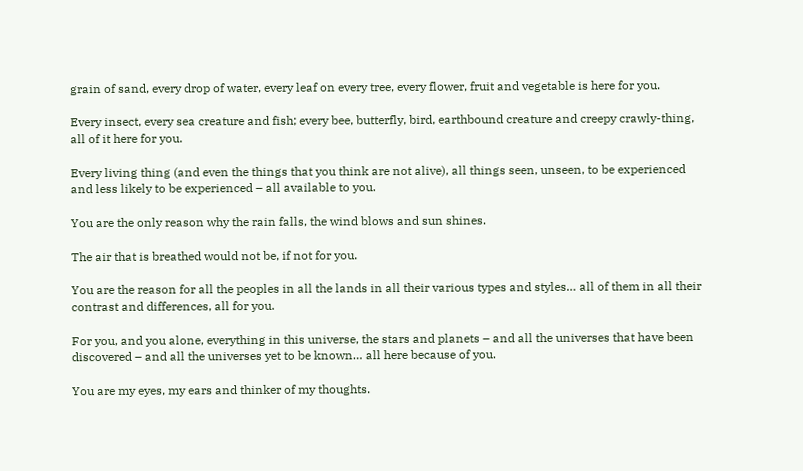grain of sand, every drop of water, every leaf on every tree, every flower, fruit and vegetable is here for you.

Every insect, every sea creature and fish; every bee, butterfly, bird, earthbound creature and creepy crawly-thing, all of it here for you.

Every living thing (and even the things that you think are not alive), all things seen, unseen, to be experienced and less likely to be experienced – all available to you.

You are the only reason why the rain falls, the wind blows and sun shines.

The air that is breathed would not be, if not for you.

You are the reason for all the peoples in all the lands in all their various types and styles… all of them in all their contrast and differences, all for you.

For you, and you alone, everything in this universe, the stars and planets – and all the universes that have been discovered – and all the universes yet to be known… all here because of you.

You are my eyes, my ears and thinker of my thoughts.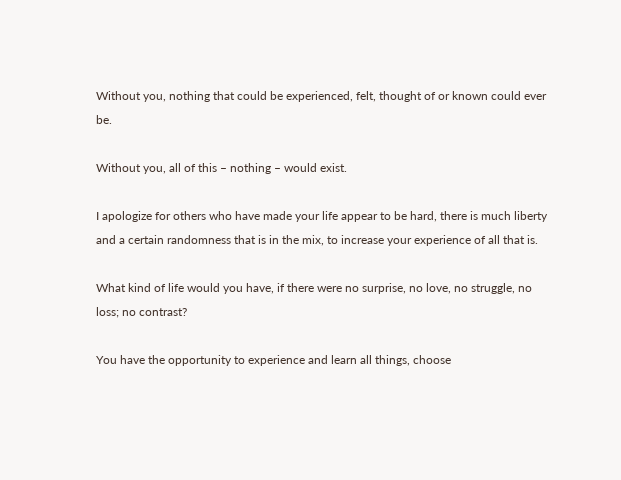Without you, nothing that could be experienced, felt, thought of or known could ever be.

Without you, all of this – nothing – would exist.

I apologize for others who have made your life appear to be hard, there is much liberty and a certain randomness that is in the mix, to increase your experience of all that is.

What kind of life would you have, if there were no surprise, no love, no struggle, no loss; no contrast?

You have the opportunity to experience and learn all things, choose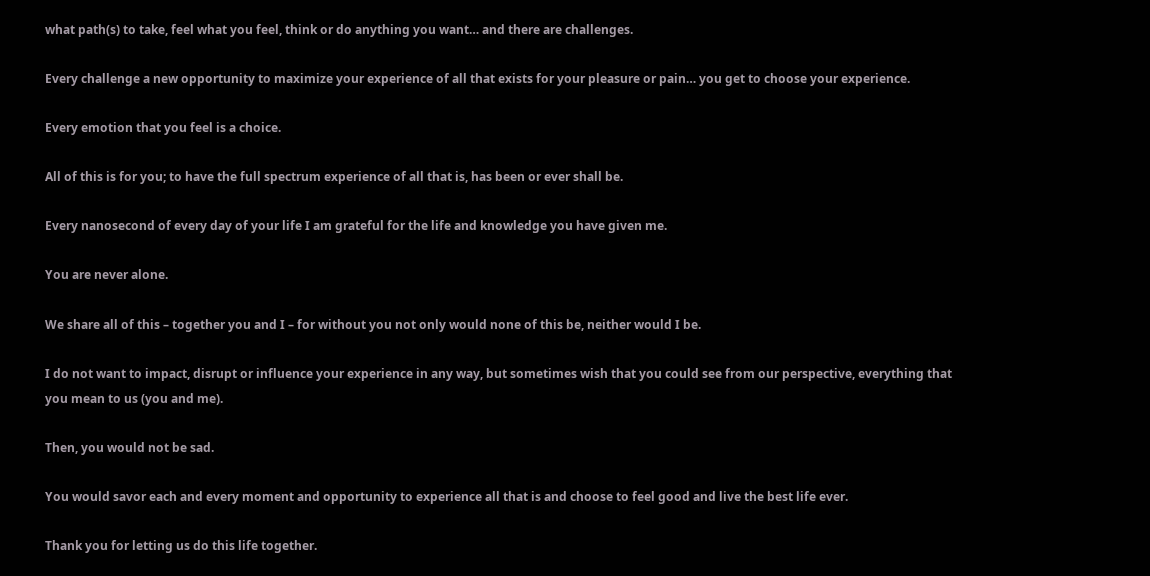what path(s) to take, feel what you feel, think or do anything you want… and there are challenges.

Every challenge a new opportunity to maximize your experience of all that exists for your pleasure or pain… you get to choose your experience.

Every emotion that you feel is a choice.

All of this is for you; to have the full spectrum experience of all that is, has been or ever shall be.

Every nanosecond of every day of your life I am grateful for the life and knowledge you have given me.

You are never alone.

We share all of this – together you and I – for without you not only would none of this be, neither would I be.

I do not want to impact, disrupt or influence your experience in any way, but sometimes wish that you could see from our perspective, everything that you mean to us (you and me).

Then, you would not be sad.

You would savor each and every moment and opportunity to experience all that is and choose to feel good and live the best life ever.

Thank you for letting us do this life together.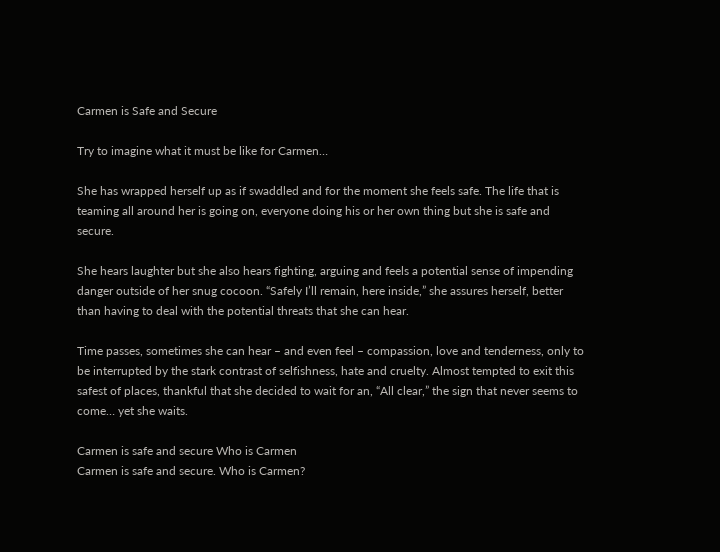Carmen is Safe and Secure

Try to imagine what it must be like for Carmen…

She has wrapped herself up as if swaddled and for the moment she feels safe. The life that is teaming all around her is going on, everyone doing his or her own thing but she is safe and secure.

She hears laughter but she also hears fighting, arguing and feels a potential sense of impending danger outside of her snug cocoon. “Safely I’ll remain, here inside,” she assures herself, better than having to deal with the potential threats that she can hear.

Time passes, sometimes she can hear – and even feel – compassion, love and tenderness, only to be interrupted by the stark contrast of selfishness, hate and cruelty. Almost tempted to exit this safest of places, thankful that she decided to wait for an, “All clear,” the sign that never seems to come… yet she waits.

Carmen is safe and secure Who is Carmen
Carmen is safe and secure. Who is Carmen?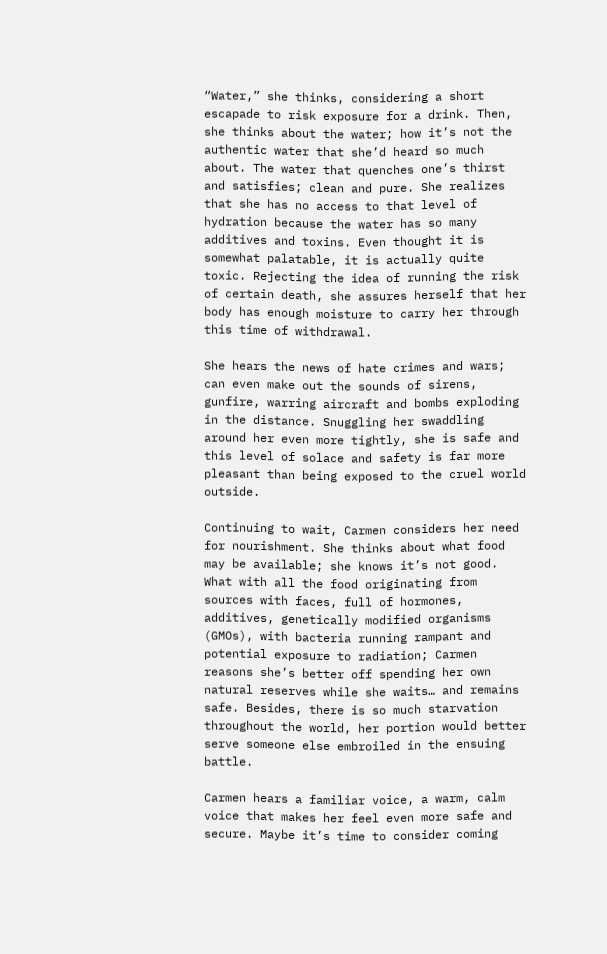“Water,” she thinks, considering a short escapade to risk exposure for a drink. Then, she thinks about the water; how it’s not the authentic water that she’d heard so much about. The water that quenches one’s thirst and satisfies; clean and pure. She realizes that she has no access to that level of hydration because the water has so many additives and toxins. Even thought it is somewhat palatable, it is actually quite toxic. Rejecting the idea of running the risk of certain death, she assures herself that her body has enough moisture to carry her through this time of withdrawal.

She hears the news of hate crimes and wars; can even make out the sounds of sirens, gunfire, warring aircraft and bombs exploding in the distance. Snuggling her swaddling around her even more tightly, she is safe and this level of solace and safety is far more pleasant than being exposed to the cruel world outside.

Continuing to wait, Carmen considers her need for nourishment. She thinks about what food may be available; she knows it’s not good. What with all the food originating from sources with faces, full of hormones, additives, genetically modified organisms (GMOs), with bacteria running rampant and potential exposure to radiation; Carmen reasons she’s better off spending her own natural reserves while she waits… and remains safe. Besides, there is so much starvation throughout the world, her portion would better serve someone else embroiled in the ensuing battle.

Carmen hears a familiar voice, a warm, calm voice that makes her feel even more safe and secure. Maybe it’s time to consider coming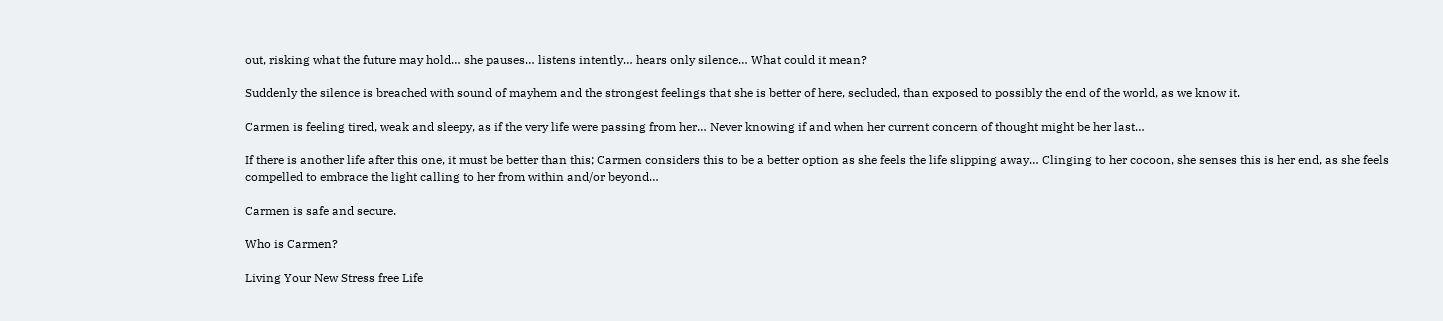out, risking what the future may hold… she pauses… listens intently… hears only silence… What could it mean?

Suddenly the silence is breached with sound of mayhem and the strongest feelings that she is better of here, secluded, than exposed to possibly the end of the world, as we know it.

Carmen is feeling tired, weak and sleepy, as if the very life were passing from her… Never knowing if and when her current concern of thought might be her last…

If there is another life after this one, it must be better than this; Carmen considers this to be a better option as she feels the life slipping away… Clinging to her cocoon, she senses this is her end, as she feels compelled to embrace the light calling to her from within and/or beyond…

Carmen is safe and secure.

Who is Carmen?

Living Your New Stress free Life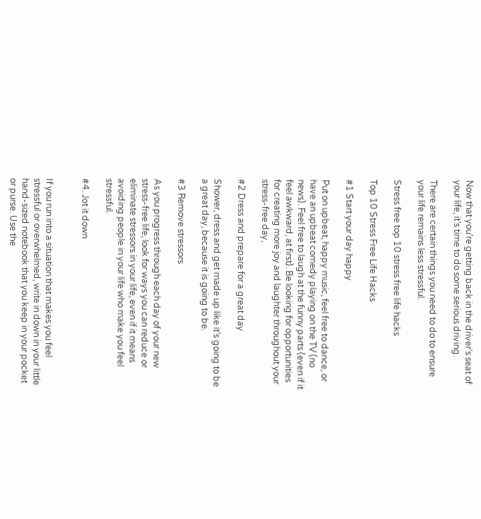Now that you’re getting back in the driver’s seat of your life, it’s time to do some serious driving.

There are certain things you need to do to ensure your life remains less stressful.

Stress free top 10 stress free life hacks

Top 10 Stress Free Life Hacks

#1 Start your day happy

Put on upbeat, happy music, feel free to dance, or have an upbeat comedy playing on the TV (no news). Feel free to laugh at the funny parts (even if it feel awkward, at first). Be looking for opportunities for creating more joy and laughter throughout your stress-free day,

#2 Dress and prepare for a great day

Shower, dress and get made up like it’s going to be a great day, because it is going to be.

#3 Remove stressors

As you progress through each day of your new stress-free life, look for ways you can reduce or eliminate stressors in your life, even if it means avoiding people in your life who make you feel stressful.

#4. Jot it down


If you run into a situation that makes you feel stressful or overwhelmed, write in down in your little hand-sized notebook that you keep in your pocket or purse. Use the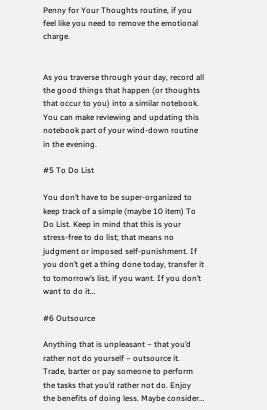Penny for Your Thoughts routine, if you feel like you need to remove the emotional charge.


As you traverse through your day, record all the good things that happen (or thoughts that occur to you) into a similar notebook. You can make reviewing and updating this notebook part of your wind-down routine in the evening.

#5 To Do List

You don’t have to be super-organized to keep track of a simple (maybe 10 item) To Do List. Keep in mind that this is your stress-free to do list; that means no judgment or imposed self-punishment. If you don’t get a thing done today, transfer it to tomorrow’s list, if you want. If you don’t want to do it…

#6 Outsource

Anything that is unpleasant – that you’d rather not do yourself – outsource it. Trade, barter or pay someone to perform the tasks that you’d rather not do. Enjoy the benefits of doing less. Maybe consider…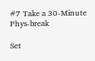#7 Take a 30-Minute Phys-break

Set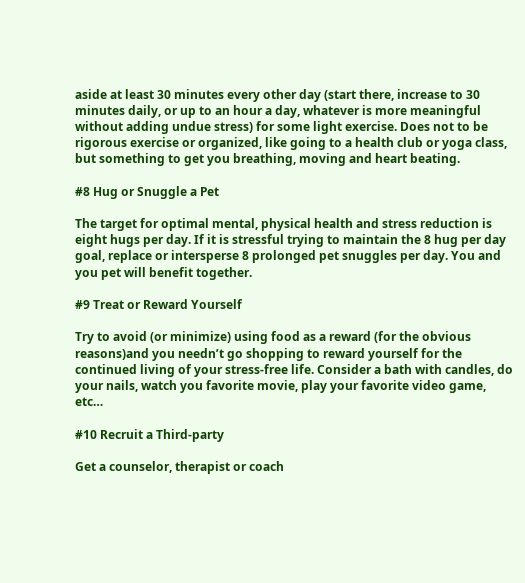aside at least 30 minutes every other day (start there, increase to 30 minutes daily, or up to an hour a day, whatever is more meaningful without adding undue stress) for some light exercise. Does not to be rigorous exercise or organized, like going to a health club or yoga class, but something to get you breathing, moving and heart beating.

#8 Hug or Snuggle a Pet

The target for optimal mental, physical health and stress reduction is eight hugs per day. If it is stressful trying to maintain the 8 hug per day goal, replace or intersperse 8 prolonged pet snuggles per day. You and you pet will benefit together.

#9 Treat or Reward Yourself

Try to avoid (or minimize) using food as a reward (for the obvious reasons)and you needn’t go shopping to reward yourself for the continued living of your stress-free life. Consider a bath with candles, do your nails, watch you favorite movie, play your favorite video game, etc…

#10 Recruit a Third-party

Get a counselor, therapist or coach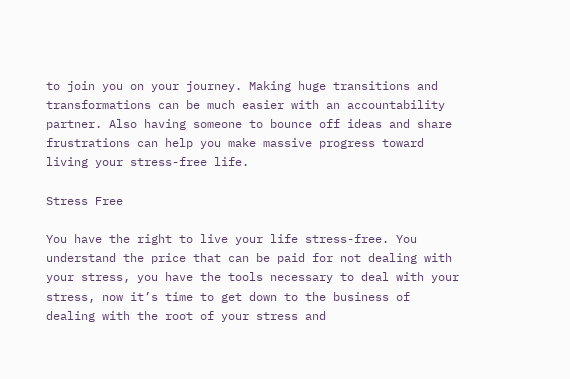to join you on your journey. Making huge transitions and transformations can be much easier with an accountability partner. Also having someone to bounce off ideas and share frustrations can help you make massive progress toward living your stress-free life.

Stress Free

You have the right to live your life stress-free. You understand the price that can be paid for not dealing with your stress, you have the tools necessary to deal with your stress, now it’s time to get down to the business of dealing with the root of your stress and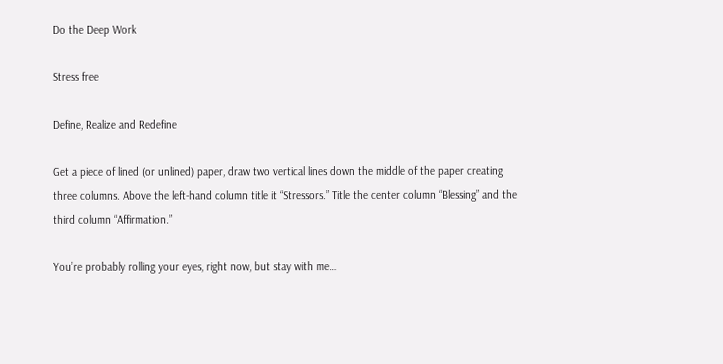Do the Deep Work

Stress free

Define, Realize and Redefine

Get a piece of lined (or unlined) paper, draw two vertical lines down the middle of the paper creating three columns. Above the left-hand column title it “Stressors.” Title the center column “Blessing” and the third column “Affirmation.”

You’re probably rolling your eyes, right now, but stay with me…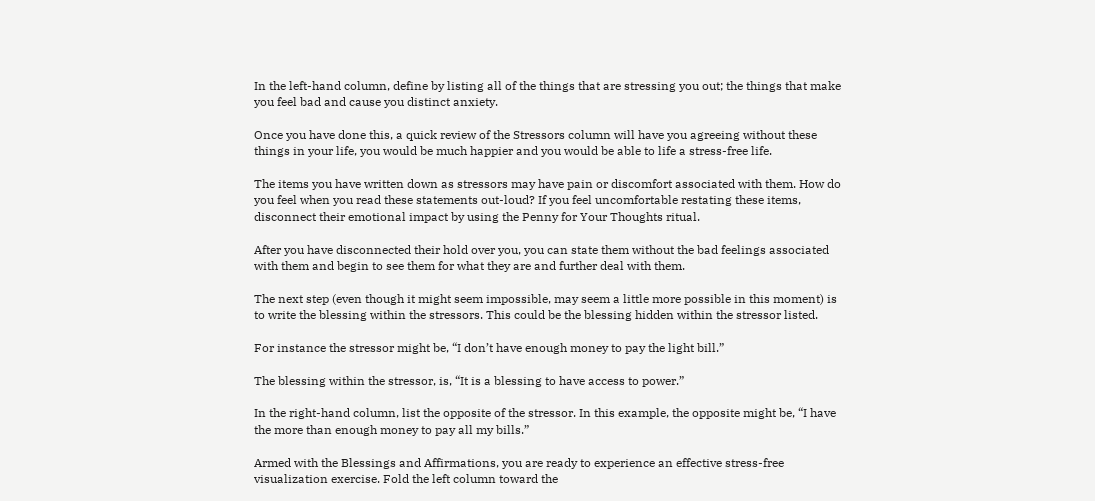In the left-hand column, define by listing all of the things that are stressing you out; the things that make you feel bad and cause you distinct anxiety.

Once you have done this, a quick review of the Stressors column will have you agreeing without these things in your life, you would be much happier and you would be able to life a stress-free life.

The items you have written down as stressors may have pain or discomfort associated with them. How do you feel when you read these statements out-loud? If you feel uncomfortable restating these items, disconnect their emotional impact by using the Penny for Your Thoughts ritual.

After you have disconnected their hold over you, you can state them without the bad feelings associated with them and begin to see them for what they are and further deal with them.

The next step (even though it might seem impossible, may seem a little more possible in this moment) is to write the blessing within the stressors. This could be the blessing hidden within the stressor listed.

For instance the stressor might be, “I don’t have enough money to pay the light bill.”

The blessing within the stressor, is, “It is a blessing to have access to power.”

In the right-hand column, list the opposite of the stressor. In this example, the opposite might be, “I have the more than enough money to pay all my bills.”

Armed with the Blessings and Affirmations, you are ready to experience an effective stress-free visualization exercise. Fold the left column toward the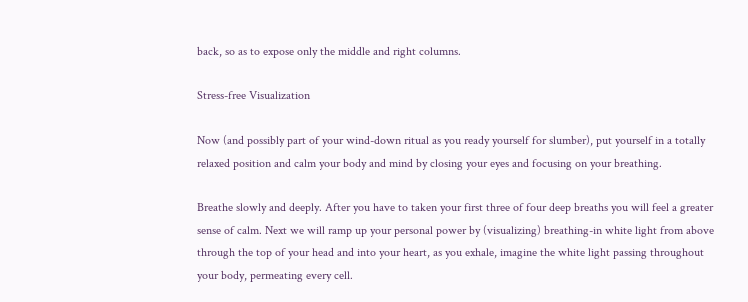back, so as to expose only the middle and right columns.

Stress-free Visualization

Now (and possibly part of your wind-down ritual as you ready yourself for slumber), put yourself in a totally relaxed position and calm your body and mind by closing your eyes and focusing on your breathing.

Breathe slowly and deeply. After you have to taken your first three of four deep breaths you will feel a greater sense of calm. Next we will ramp up your personal power by (visualizing) breathing-in white light from above through the top of your head and into your heart, as you exhale, imagine the white light passing throughout your body, permeating every cell.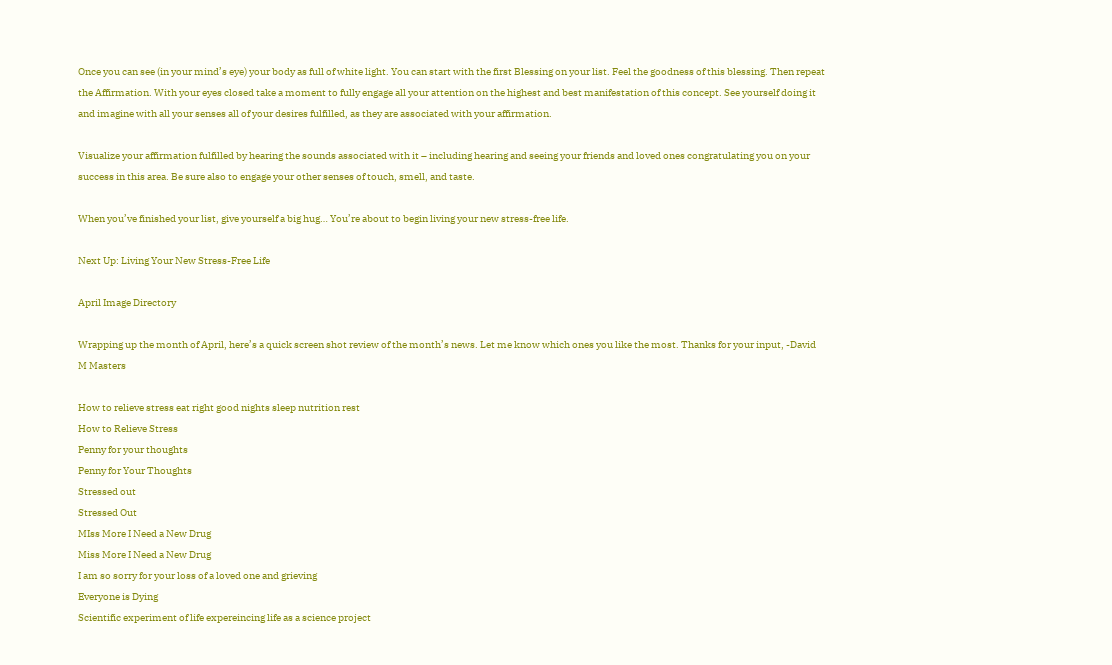Once you can see (in your mind’s eye) your body as full of white light. You can start with the first Blessing on your list. Feel the goodness of this blessing. Then repeat the Affirmation. With your eyes closed take a moment to fully engage all your attention on the highest and best manifestation of this concept. See yourself doing it and imagine with all your senses all of your desires fulfilled, as they are associated with your affirmation.

Visualize your affirmation fulfilled by hearing the sounds associated with it – including hearing and seeing your friends and loved ones congratulating you on your success in this area. Be sure also to engage your other senses of touch, smell, and taste.

When you’ve finished your list, give yourself a big hug… You’re about to begin living your new stress-free life.

Next Up: Living Your New Stress-Free Life

April Image Directory

Wrapping up the month of April, here’s a quick screen shot review of the month’s news. Let me know which ones you like the most. Thanks for your input, -David M Masters

How to relieve stress eat right good nights sleep nutrition rest
How to Relieve Stress
Penny for your thoughts
Penny for Your Thoughts
Stressed out
Stressed Out
MIss More I Need a New Drug
Miss More I Need a New Drug
I am so sorry for your loss of a loved one and grieving
Everyone is Dying
Scientific experiment of life expereincing life as a science project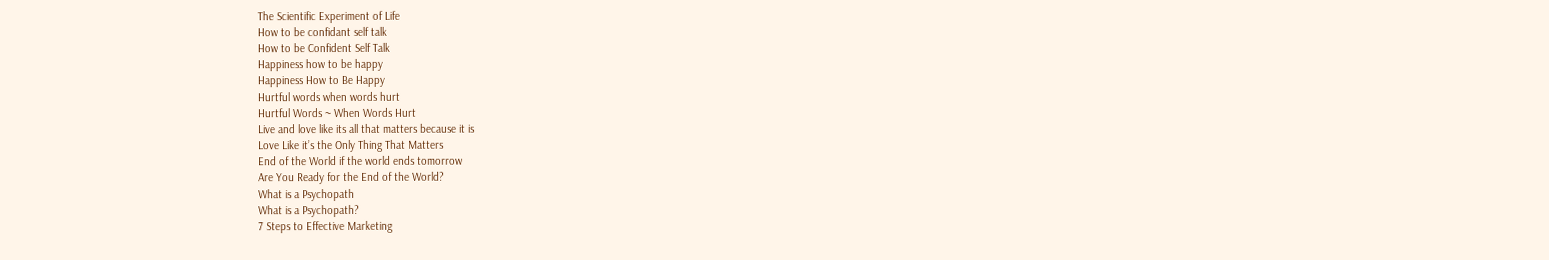The Scientific Experiment of Life
How to be confidant self talk
How to be Confident Self Talk
Happiness how to be happy
Happiness How to Be Happy
Hurtful words when words hurt
Hurtful Words ~ When Words Hurt
Live and love like its all that matters because it is
Love Like it’s the Only Thing That Matters
End of the World if the world ends tomorrow
Are You Ready for the End of the World?
What is a Psychopath
What is a Psychopath?
7 Steps to Effective Marketing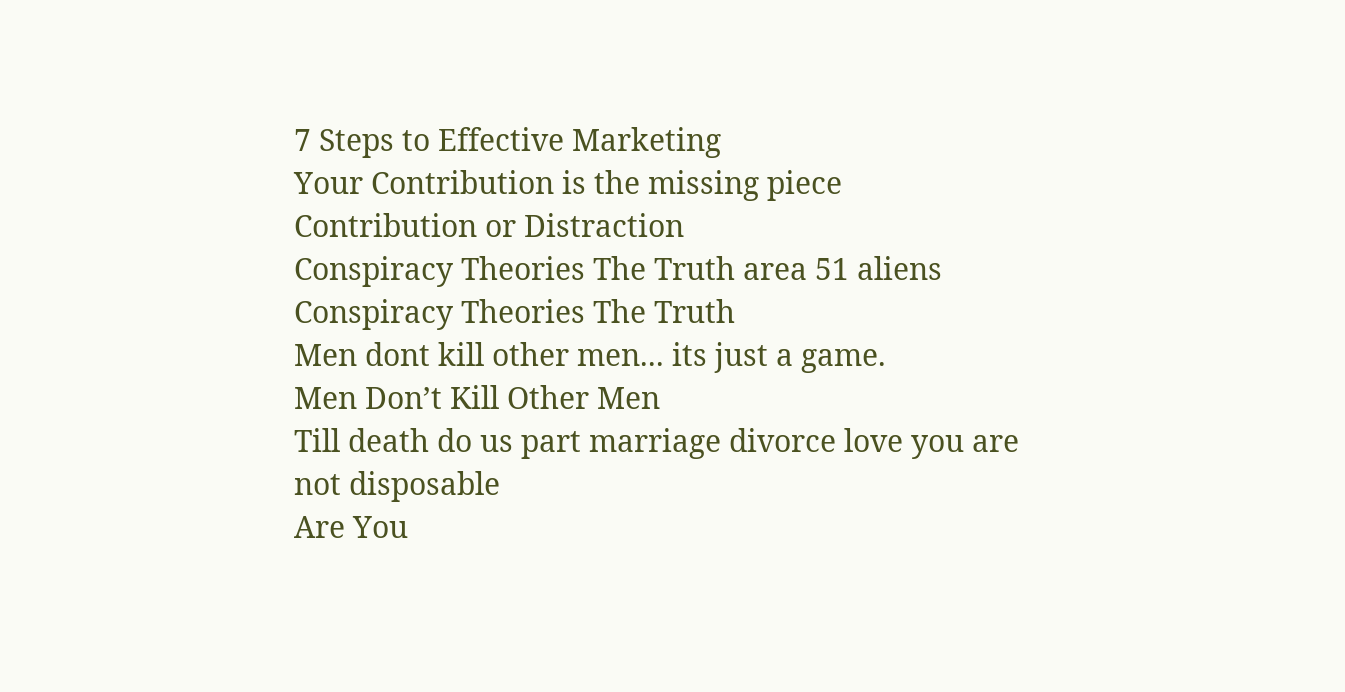7 Steps to Effective Marketing
Your Contribution is the missing piece
Contribution or Distraction
Conspiracy Theories The Truth area 51 aliens
Conspiracy Theories The Truth
Men dont kill other men... its just a game.
Men Don’t Kill Other Men
Till death do us part marriage divorce love you are not disposable
Are You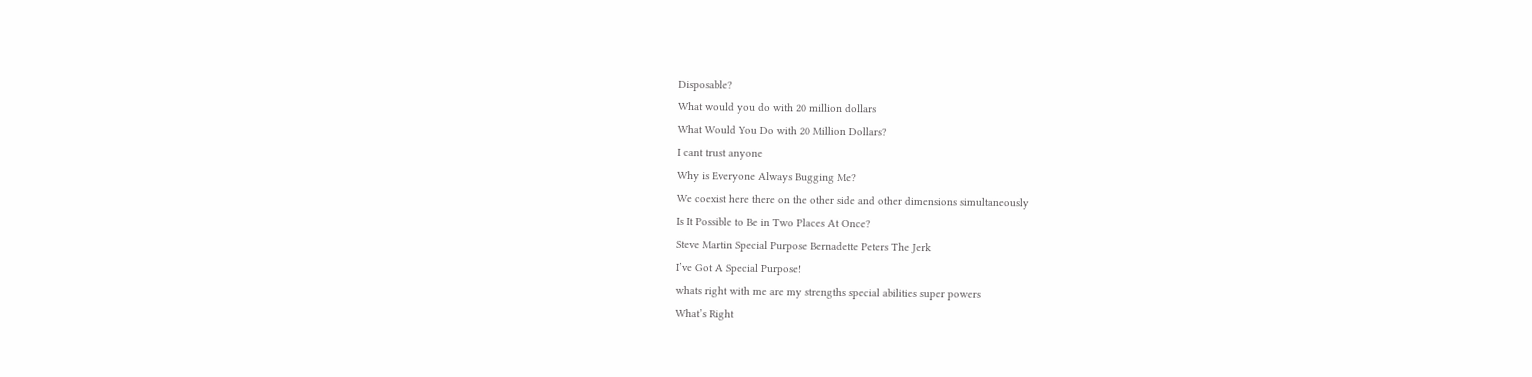Disposable?
What would you do with 20 million dollars
What Would You Do with 20 Million Dollars?
I cant trust anyone
Why is Everyone Always Bugging Me?
We coexist here there on the other side and other dimensions simultaneously
Is It Possible to Be in Two Places At Once?
Steve Martin Special Purpose Bernadette Peters The Jerk
I’ve Got A Special Purpose!
whats right with me are my strengths special abilities super powers
What’s Right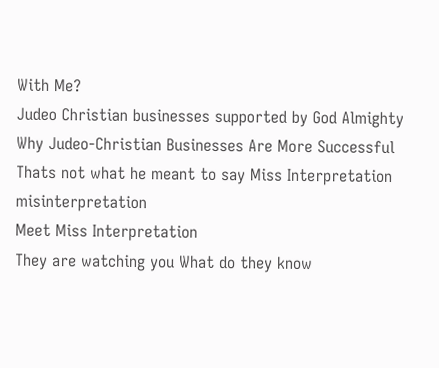With Me?
Judeo Christian businesses supported by God Almighty
Why Judeo-Christian Businesses Are More Successful
Thats not what he meant to say Miss Interpretation misinterpretation
Meet Miss Interpretation
They are watching you What do they know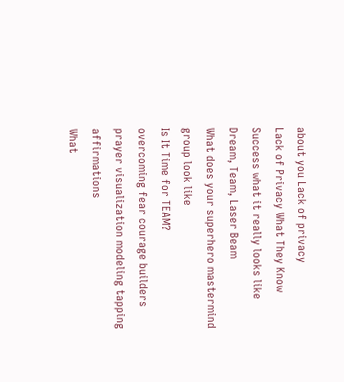about you Lack of privacy
Lack of Privacy What They Know
Success what it really looks like
Dream, Team, Laser Beam
What does your superhero mastermind group look like
Is It Time for TEAM?
overcoming fear courage builders prayer visualization modeling tapping affirmations
What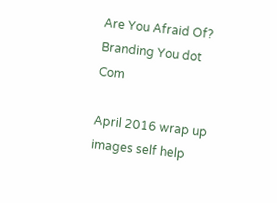Are You Afraid Of?
Branding You dot Com

April 2016 wrap up images self help